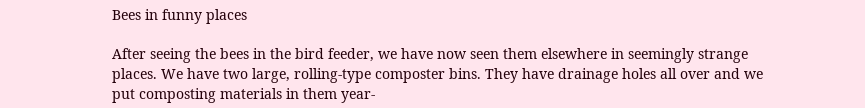Bees in funny places

After seeing the bees in the bird feeder, we have now seen them elsewhere in seemingly strange places. We have two large, rolling-type composter bins. They have drainage holes all over and we put composting materials in them year-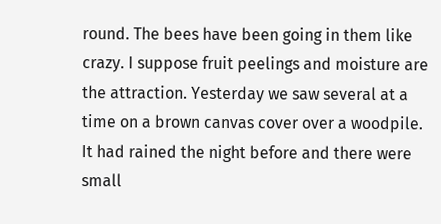round. The bees have been going in them like crazy. I suppose fruit peelings and moisture are the attraction. Yesterday we saw several at a time on a brown canvas cover over a woodpile. It had rained the night before and there were small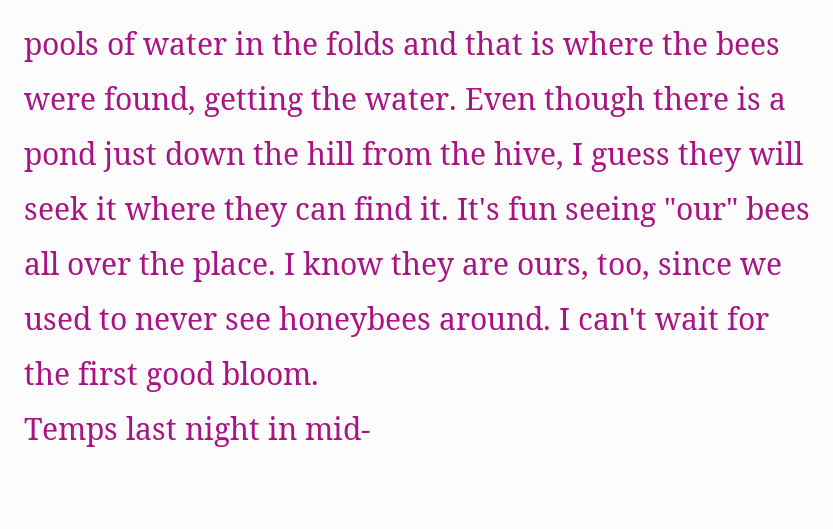pools of water in the folds and that is where the bees were found, getting the water. Even though there is a pond just down the hill from the hive, I guess they will seek it where they can find it. It's fun seeing "our" bees all over the place. I know they are ours, too, since we used to never see honeybees around. I can't wait for the first good bloom.
Temps last night in mid-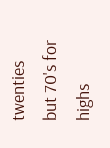twenties but 70's for highs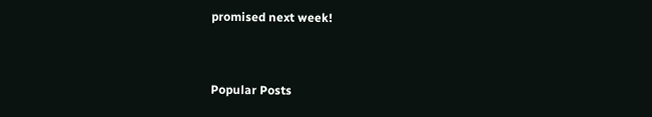promised next week!


Popular Posts